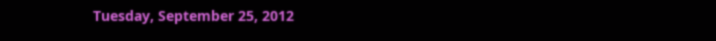Tuesday, September 25, 2012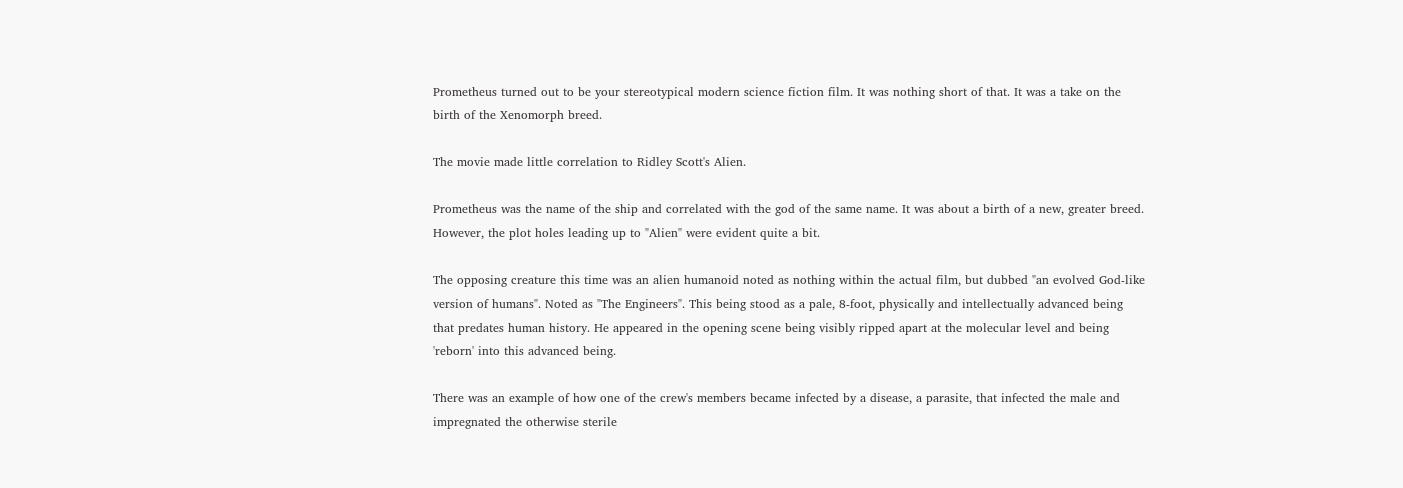Prometheus turned out to be your stereotypical modern science fiction film. It was nothing short of that. It was a take on the birth of the Xenomorph breed.

The movie made little correlation to Ridley Scott's Alien.

Prometheus was the name of the ship and correlated with the god of the same name. It was about a birth of a new, greater breed. However, the plot holes leading up to "Alien" were evident quite a bit.

The opposing creature this time was an alien humanoid noted as nothing within the actual film, but dubbed "an evolved God-like version of humans". Noted as "The Engineers". This being stood as a pale, 8-foot, physically and intellectually advanced being that predates human history. He appeared in the opening scene being visibly ripped apart at the molecular level and being 'reborn' into this advanced being.

There was an example of how one of the crew's members became infected by a disease, a parasite, that infected the male and impregnated the otherwise sterile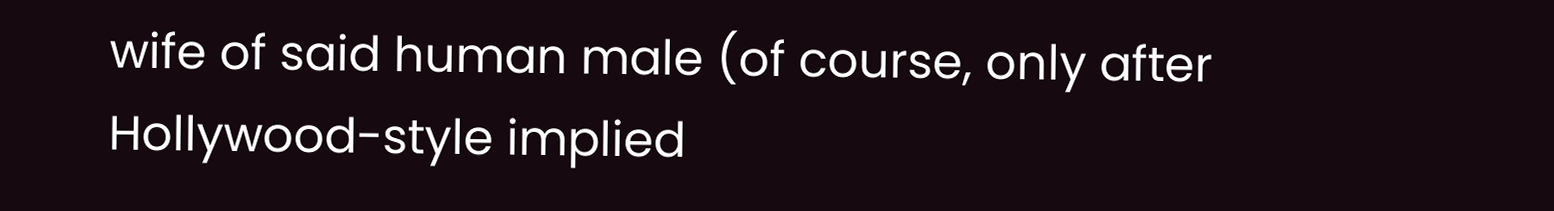wife of said human male (of course, only after Hollywood-style implied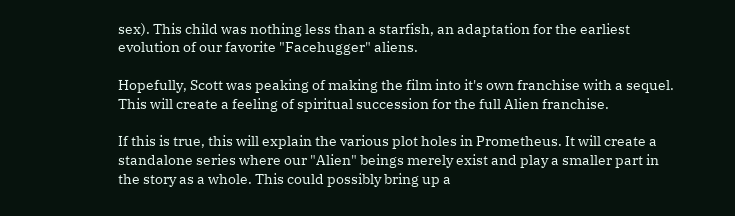sex). This child was nothing less than a starfish, an adaptation for the earliest evolution of our favorite "Facehugger" aliens.

Hopefully, Scott was peaking of making the film into it's own franchise with a sequel. This will create a feeling of spiritual succession for the full Alien franchise.

If this is true, this will explain the various plot holes in Prometheus. It will create a standalone series where our "Alien" beings merely exist and play a smaller part in the story as a whole. This could possibly bring up a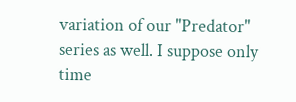variation of our "Predator" series as well. I suppose only time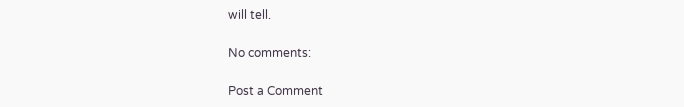will tell.

No comments:

Post a Comment